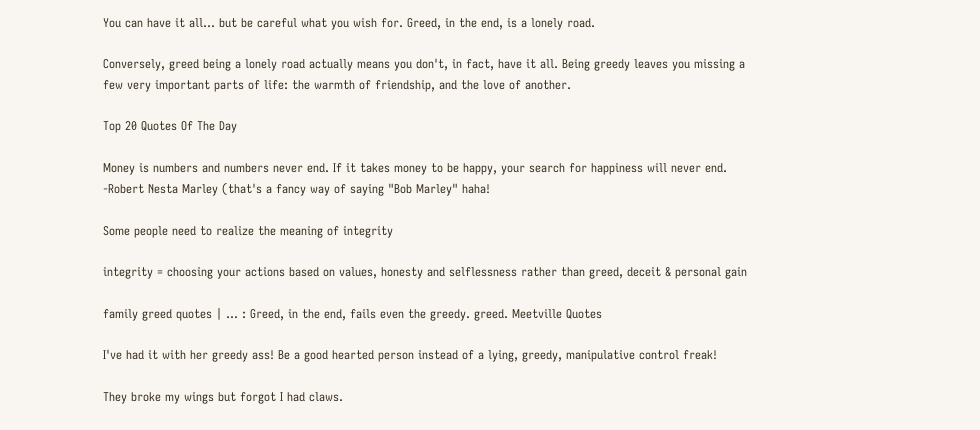You can have it all... but be careful what you wish for. Greed, in the end, is a lonely road.

Conversely, greed being a lonely road actually means you don't, in fact, have it all. Being greedy leaves you missing a few very important parts of life: the warmth of friendship, and the love of another.

Top 20 Quotes Of The Day

Money is numbers and numbers never end. If it takes money to be happy, your search for happiness will never end. -Robert Nesta Marley (that's a fancy way of saying "Bob Marley" haha!

Some people need to realize the meaning of integrity

integrity = choosing your actions based on values, honesty and selflessness rather than greed, deceit & personal gain

family greed quotes | ... : Greed, in the end, fails even the greedy. greed. Meetville Quotes

I've had it with her greedy ass! Be a good hearted person instead of a lying, greedy, manipulative control freak!

They broke my wings but forgot I had claws.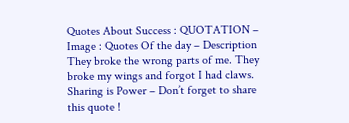Quotes About Success : QUOTATION – Image : Quotes Of the day – Description They broke the wrong parts of me. They broke my wings and forgot I had claws. Sharing is Power – Don’t forget to share this quote !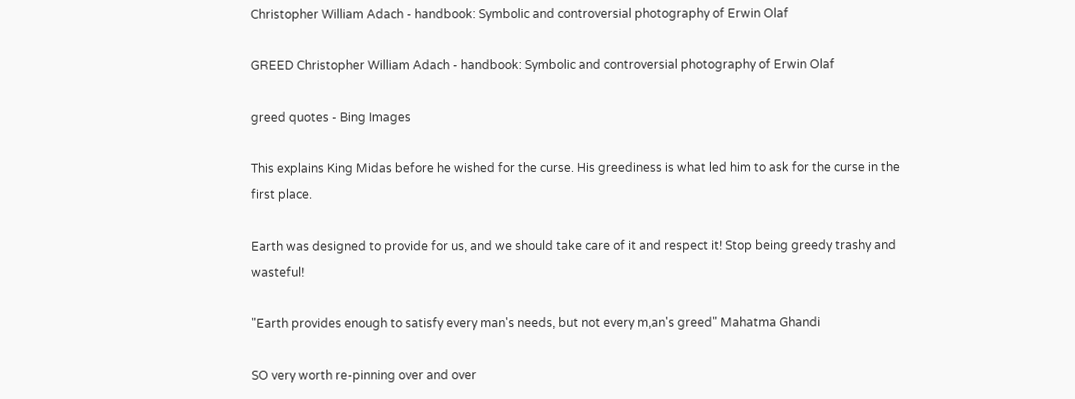Christopher William Adach - handbook: Symbolic and controversial photography of Erwin Olaf

GREED Christopher William Adach - handbook: Symbolic and controversial photography of Erwin Olaf

greed quotes - Bing Images

This explains King Midas before he wished for the curse. His greediness is what led him to ask for the curse in the first place.

Earth was designed to provide for us, and we should take care of it and respect it! Stop being greedy trashy and wasteful!

"Earth provides enough to satisfy every man's needs, but not every m,an's greed" Mahatma Ghandi

SO very worth re-pinning over and over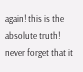again! this is the absolute truth! never forget that it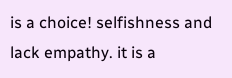is a choice! selfishness and lack empathy. it is a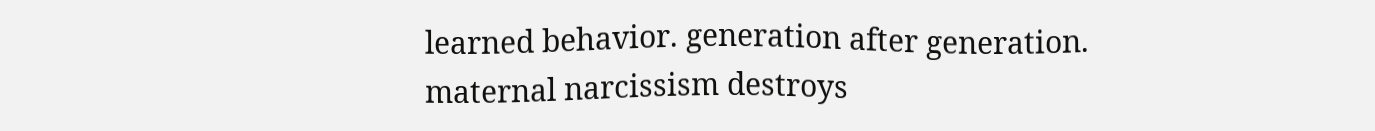learned behavior. generation after generation. maternal narcissism destroys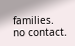families. no contact.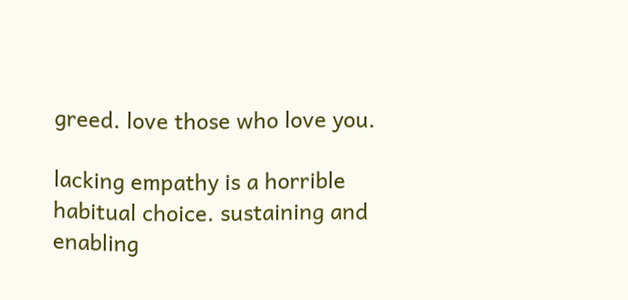greed. love those who love you.

lacking empathy is a horrible habitual choice. sustaining and enabling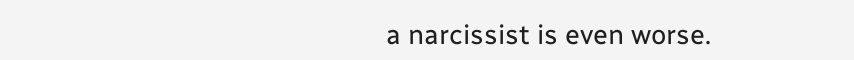a narcissist is even worse.